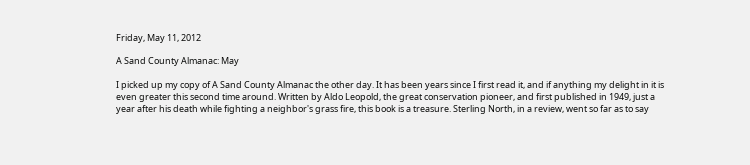Friday, May 11, 2012

A Sand County Almanac: May

I picked up my copy of A Sand County Almanac the other day. It has been years since I first read it, and if anything my delight in it is even greater this second time around. Written by Aldo Leopold, the great conservation pioneer, and first published in 1949, just a year after his death while fighting a neighbor's grass fire, this book is a treasure. Sterling North, in a review, went so far as to say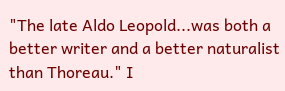"The late Aldo Leopold...was both a better writer and a better naturalist than Thoreau." I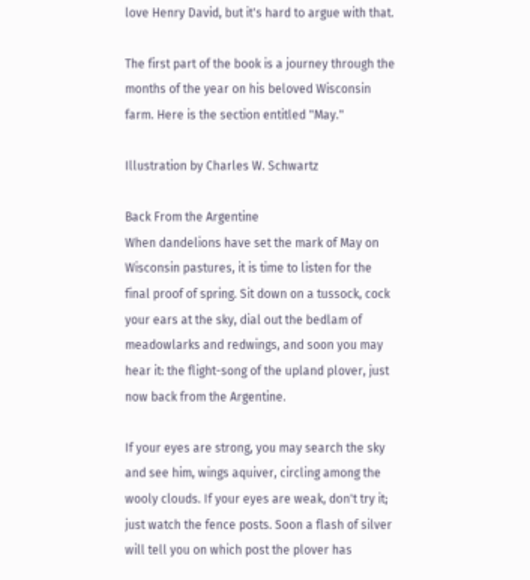love Henry David, but it's hard to argue with that.

The first part of the book is a journey through the months of the year on his beloved Wisconsin farm. Here is the section entitled "May."

Illustration by Charles W. Schwartz

Back From the Argentine
When dandelions have set the mark of May on Wisconsin pastures, it is time to listen for the final proof of spring. Sit down on a tussock, cock your ears at the sky, dial out the bedlam of meadowlarks and redwings, and soon you may hear it: the flight-song of the upland plover, just now back from the Argentine.

If your eyes are strong, you may search the sky and see him, wings aquiver, circling among the wooly clouds. If your eyes are weak, don't try it; just watch the fence posts. Soon a flash of silver will tell you on which post the plover has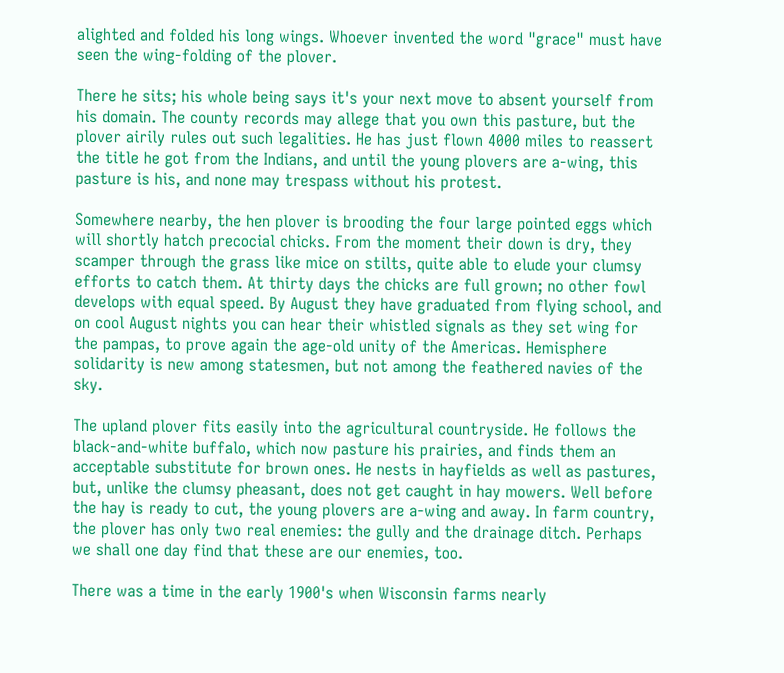alighted and folded his long wings. Whoever invented the word "grace" must have seen the wing-folding of the plover.

There he sits; his whole being says it's your next move to absent yourself from his domain. The county records may allege that you own this pasture, but the plover airily rules out such legalities. He has just flown 4000 miles to reassert the title he got from the Indians, and until the young plovers are a-wing, this pasture is his, and none may trespass without his protest.

Somewhere nearby, the hen plover is brooding the four large pointed eggs which will shortly hatch precocial chicks. From the moment their down is dry, they scamper through the grass like mice on stilts, quite able to elude your clumsy efforts to catch them. At thirty days the chicks are full grown; no other fowl develops with equal speed. By August they have graduated from flying school, and on cool August nights you can hear their whistled signals as they set wing for the pampas, to prove again the age-old unity of the Americas. Hemisphere solidarity is new among statesmen, but not among the feathered navies of the sky.

The upland plover fits easily into the agricultural countryside. He follows the black-and-white buffalo, which now pasture his prairies, and finds them an acceptable substitute for brown ones. He nests in hayfields as well as pastures, but, unlike the clumsy pheasant, does not get caught in hay mowers. Well before the hay is ready to cut, the young plovers are a-wing and away. In farm country, the plover has only two real enemies: the gully and the drainage ditch. Perhaps we shall one day find that these are our enemies, too.

There was a time in the early 1900's when Wisconsin farms nearly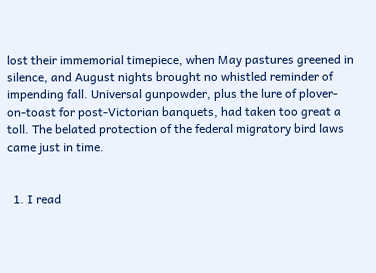lost their immemorial timepiece, when May pastures greened in silence, and August nights brought no whistled reminder of impending fall. Universal gunpowder, plus the lure of plover-on-toast for post-Victorian banquets, had taken too great a toll. The belated protection of the federal migratory bird laws came just in time.


  1. I read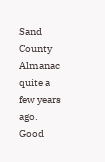Sand County Almanac quite a few years ago. Good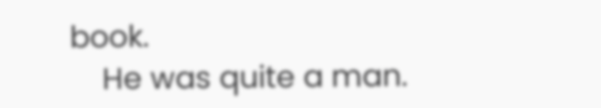book.
    He was quite a man.